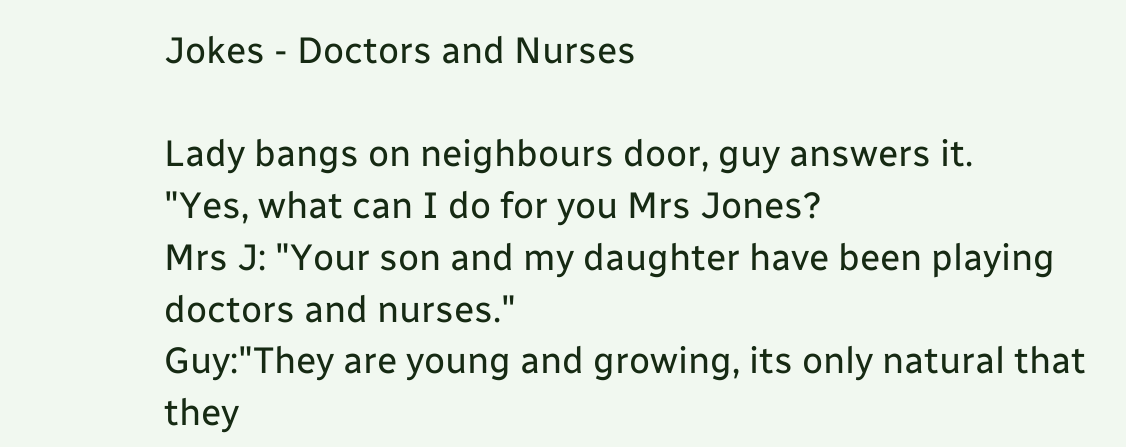Jokes - Doctors and Nurses

Lady bangs on neighbours door, guy answers it.
"Yes, what can I do for you Mrs Jones?
Mrs J: "Your son and my daughter have been playing doctors and nurses."
Guy:"They are young and growing, its only natural that they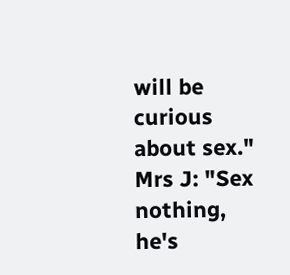will be curious about sex."
Mrs J: "Sex nothing, he's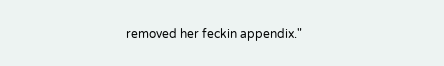removed her feckin appendix."